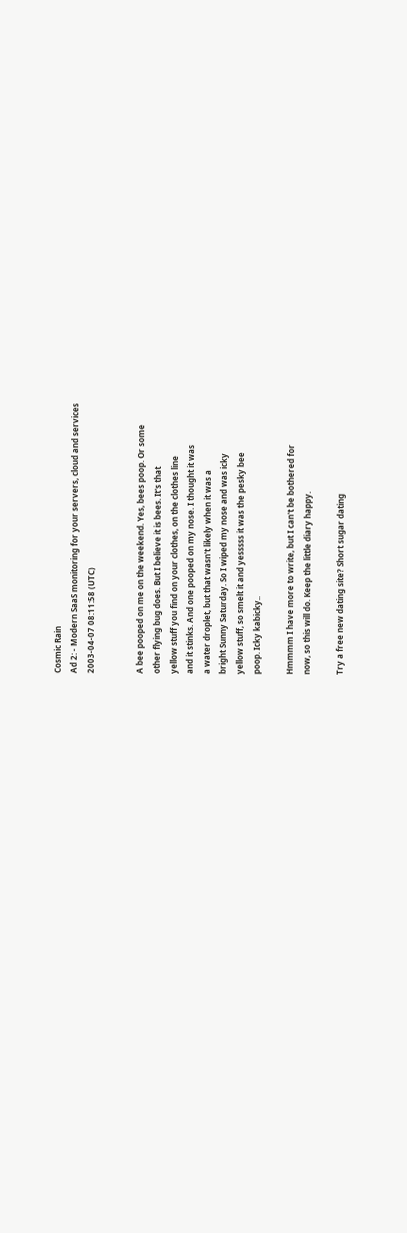Cosmic Rain
Ad 2: - Modern SaaS monitoring for your servers, cloud and services
2003-04-07 08:11:58 (UTC)


A bee pooped on me on the weekend. Yes, bees poop. Or some
other flying bug does. But I believe it is bees. It's that
yellow stuff you find on your clothes, on the clothes line
and it stinks. And one pooped on my nose. I thought it was
a water droplet, but that wasn't likely when it was a
bright Sunny Saturday. So I wiped my nose and was icky
yellow stuff, so smelt it and yesssss it was the pesky bee
poop. Icky kabicky..

Hmmmm I have more to write, but I can't be bothered for
now, so this will do. Keep the little diary happy.

Try a free new dating site? Short sugar dating